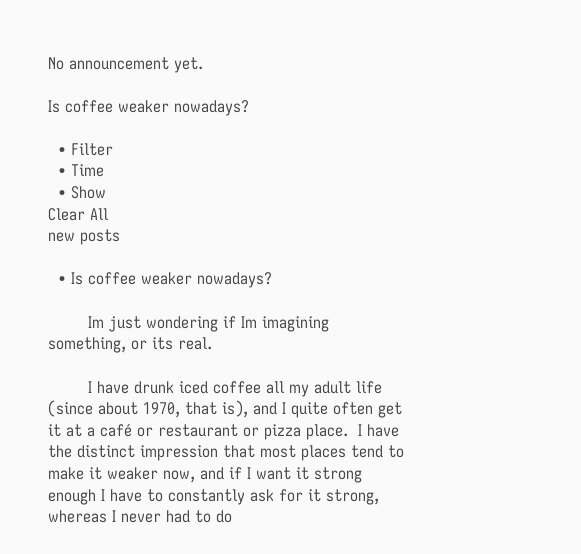No announcement yet.

Is coffee weaker nowadays?

  • Filter
  • Time
  • Show
Clear All
new posts

  • Is coffee weaker nowadays?

        Im just wondering if Im imagining something, or its real.

        I have drunk iced coffee all my adult life (since about 1970, that is), and I quite often get it at a café or restaurant or pizza place.  I have the distinct impression that most places tend to make it weaker now, and if I want it strong enough I have to constantly ask for it strong, whereas I never had to do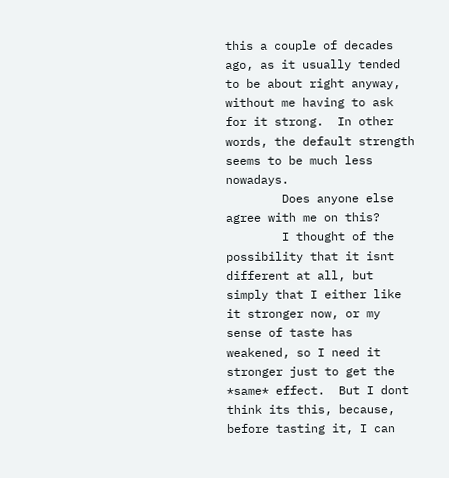this a couple of decades ago, as it usually tended to be about right anyway, without me having to ask for it strong.  In other words, the default strength seems to be much less nowadays.
        Does anyone else agree with me on this?
        I thought of the possibility that it isnt different at all, but simply that I either like it stronger now, or my sense of taste has weakened, so I need it stronger just to get the *same* effect.  But I dont think its this, because, before tasting it, I can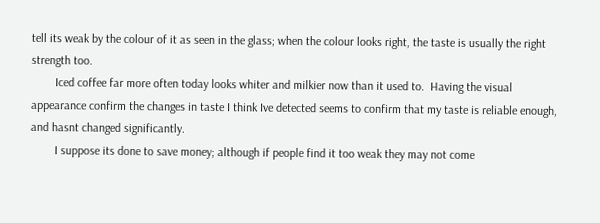tell its weak by the colour of it as seen in the glass; when the colour looks right, the taste is usually the right strength too.
        Iced coffee far more often today looks whiter and milkier now than it used to.  Having the visual appearance confirm the changes in taste I think Ive detected seems to confirm that my taste is reliable enough, and hasnt changed significantly.
        I suppose its done to save money; although if people find it too weak they may not come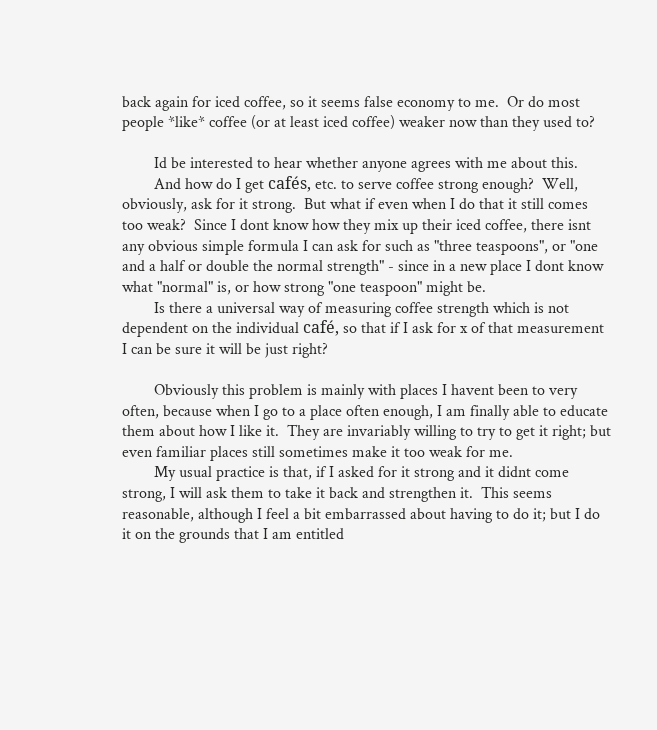back again for iced coffee, so it seems false economy to me.  Or do most people *like* coffee (or at least iced coffee) weaker now than they used to?

        Id be interested to hear whether anyone agrees with me about this.
        And how do I get cafés, etc. to serve coffee strong enough?  Well, obviously, ask for it strong.  But what if even when I do that it still comes too weak?  Since I dont know how they mix up their iced coffee, there isnt any obvious simple formula I can ask for such as "three teaspoons", or "one and a half or double the normal strength" - since in a new place I dont know what "normal" is, or how strong "one teaspoon" might be.
        Is there a universal way of measuring coffee strength which is not dependent on the individual café, so that if I ask for x of that measurement I can be sure it will be just right?

        Obviously this problem is mainly with places I havent been to very often, because when I go to a place often enough, I am finally able to educate them about how I like it.  They are invariably willing to try to get it right; but even familiar places still sometimes make it too weak for me.
        My usual practice is that, if I asked for it strong and it didnt come strong, I will ask them to take it back and strengthen it.  This seems reasonable, although I feel a bit embarrassed about having to do it; but I do it on the grounds that I am entitled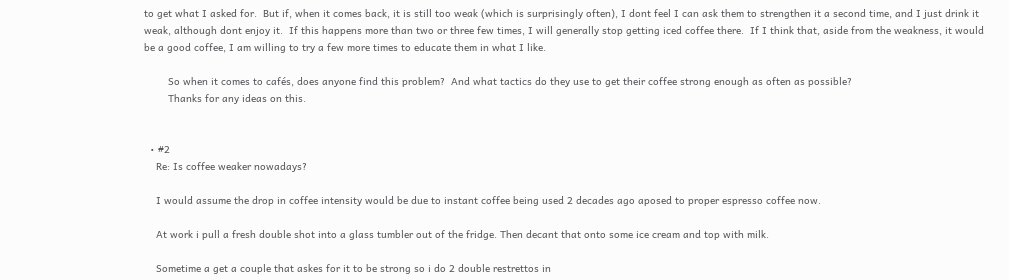to get what I asked for.  But if, when it comes back, it is still too weak (which is surprisingly often), I dont feel I can ask them to strengthen it a second time, and I just drink it weak, although dont enjoy it.  If this happens more than two or three few times, I will generally stop getting iced coffee there.  If I think that, aside from the weakness, it would be a good coffee, I am willing to try a few more times to educate them in what I like.

        So when it comes to cafés, does anyone find this problem?  And what tactics do they use to get their coffee strong enough as often as possible?
        Thanks for any ideas on this.


  • #2
    Re: Is coffee weaker nowadays?

    I would assume the drop in coffee intensity would be due to instant coffee being used 2 decades ago aposed to proper espresso coffee now.

    At work i pull a fresh double shot into a glass tumbler out of the fridge. Then decant that onto some ice cream and top with milk.

    Sometime a get a couple that askes for it to be strong so i do 2 double restrettos in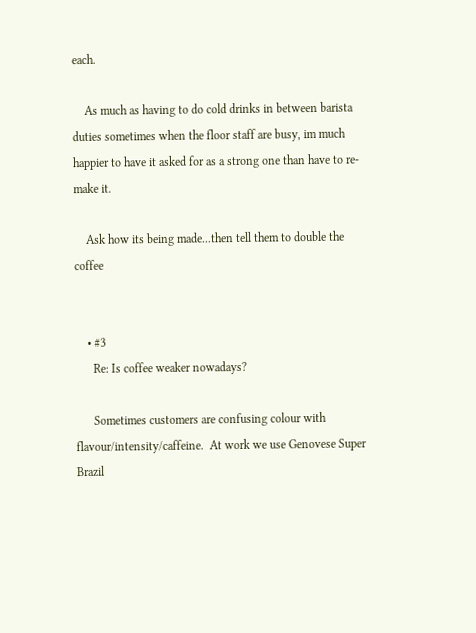each.

    As much as having to do cold drinks in between barista duties sometimes when the floor staff are busy, im much happier to have it asked for as a strong one than have to re-make it.

    Ask how its being made...then tell them to double the coffee


    • #3
      Re: Is coffee weaker nowadays?

      Sometimes customers are confusing colour with flavour/intensity/caffeine.  At work we use Genovese Super Brazil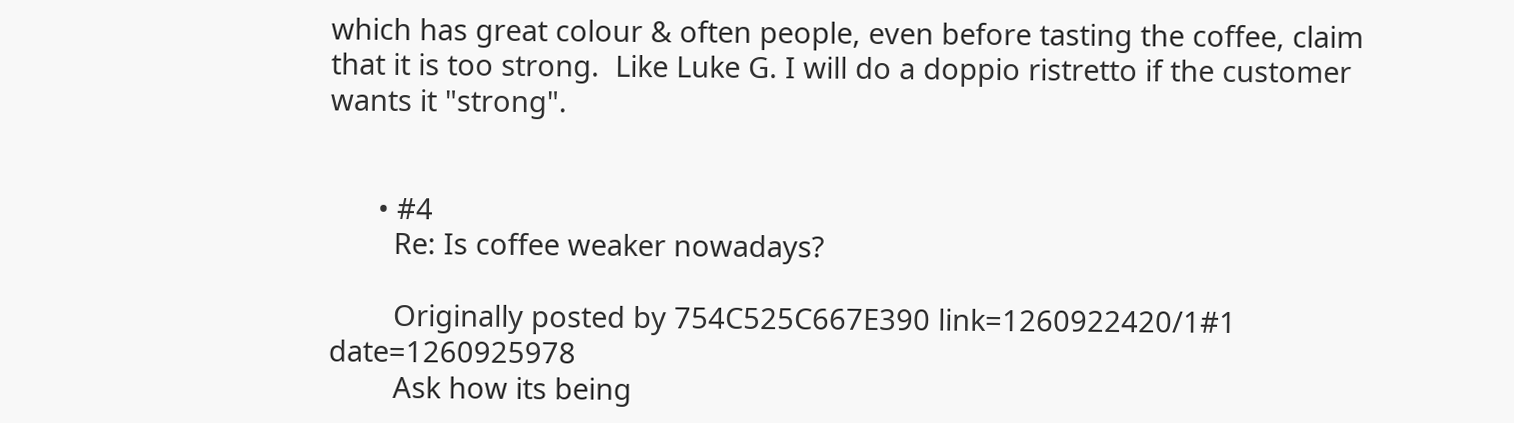which has great colour & often people, even before tasting the coffee, claim that it is too strong.  Like Luke G. I will do a doppio ristretto if the customer wants it "strong".


      • #4
        Re: Is coffee weaker nowadays?

        Originally posted by 754C525C667E390 link=1260922420/1#1 date=1260925978
        Ask how its being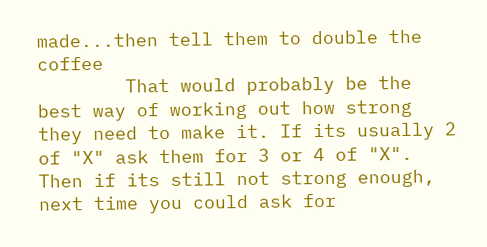made...then tell them to double the coffee
        That would probably be the best way of working out how strong they need to make it. If its usually 2 of "X" ask them for 3 or 4 of "X". Then if its still not strong enough, next time you could ask for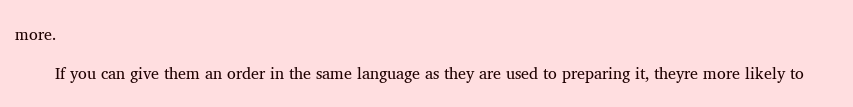more.

        If you can give them an order in the same language as they are used to preparing it, theyre more likely to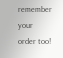remember your order too!